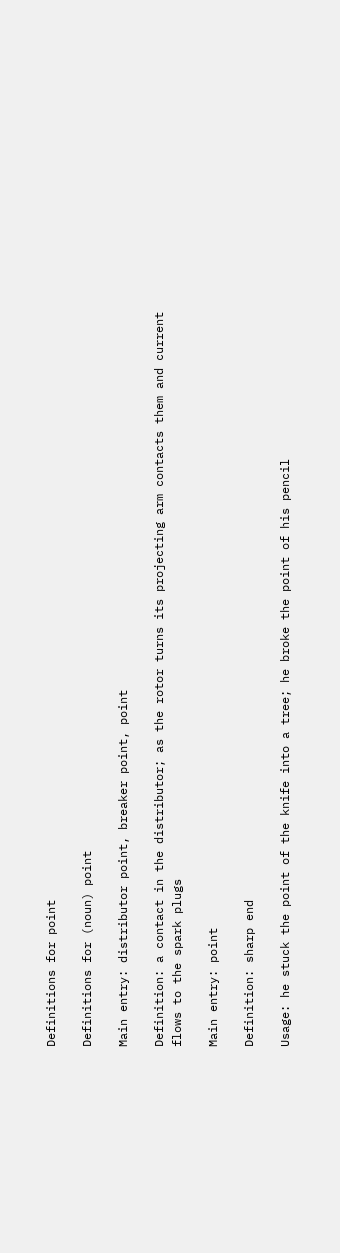Definitions for point

Definitions for (noun) point

Main entry: distributor point, breaker point, point

Definition: a contact in the distributor; as the rotor turns its projecting arm contacts them and current flows to the spark plugs

Main entry: point

Definition: sharp end

Usage: he stuck the point of the knife into a tree; he broke the point of his pencil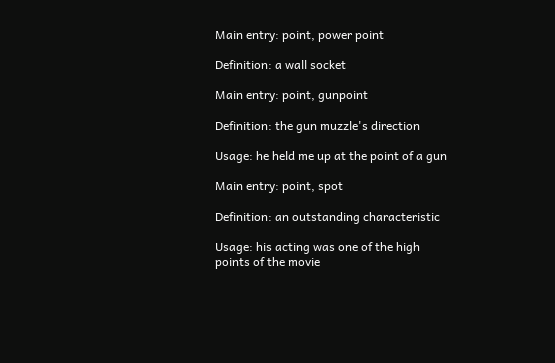Main entry: point, power point

Definition: a wall socket

Main entry: point, gunpoint

Definition: the gun muzzle's direction

Usage: he held me up at the point of a gun

Main entry: point, spot

Definition: an outstanding characteristic

Usage: his acting was one of the high points of the movie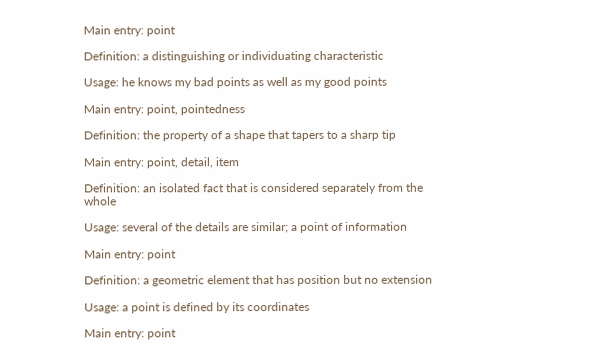Main entry: point

Definition: a distinguishing or individuating characteristic

Usage: he knows my bad points as well as my good points

Main entry: point, pointedness

Definition: the property of a shape that tapers to a sharp tip

Main entry: point, detail, item

Definition: an isolated fact that is considered separately from the whole

Usage: several of the details are similar; a point of information

Main entry: point

Definition: a geometric element that has position but no extension

Usage: a point is defined by its coordinates

Main entry: point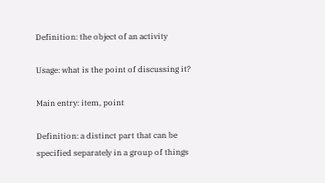Definition: the object of an activity

Usage: what is the point of discussing it?

Main entry: item, point

Definition: a distinct part that can be specified separately in a group of things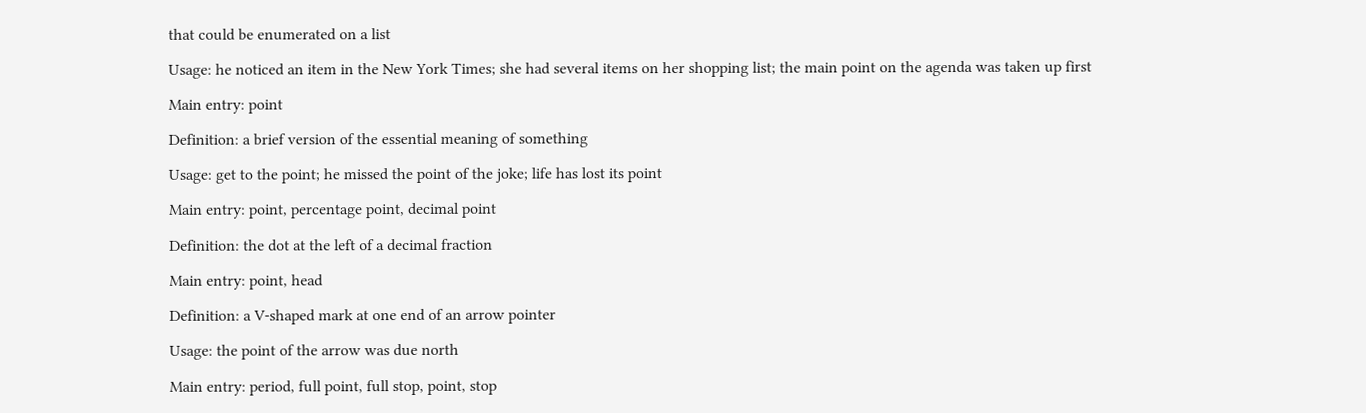that could be enumerated on a list

Usage: he noticed an item in the New York Times; she had several items on her shopping list; the main point on the agenda was taken up first

Main entry: point

Definition: a brief version of the essential meaning of something

Usage: get to the point; he missed the point of the joke; life has lost its point

Main entry: point, percentage point, decimal point

Definition: the dot at the left of a decimal fraction

Main entry: point, head

Definition: a V-shaped mark at one end of an arrow pointer

Usage: the point of the arrow was due north

Main entry: period, full point, full stop, point, stop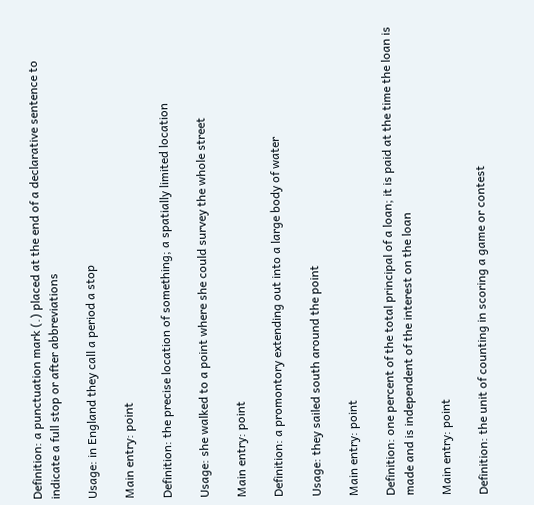Definition: a punctuation mark (.) placed at the end of a declarative sentence to indicate a full stop or after abbreviations

Usage: in England they call a period a stop

Main entry: point

Definition: the precise location of something; a spatially limited location

Usage: she walked to a point where she could survey the whole street

Main entry: point

Definition: a promontory extending out into a large body of water

Usage: they sailed south around the point

Main entry: point

Definition: one percent of the total principal of a loan; it is paid at the time the loan is made and is independent of the interest on the loan

Main entry: point

Definition: the unit of counting in scoring a game or contest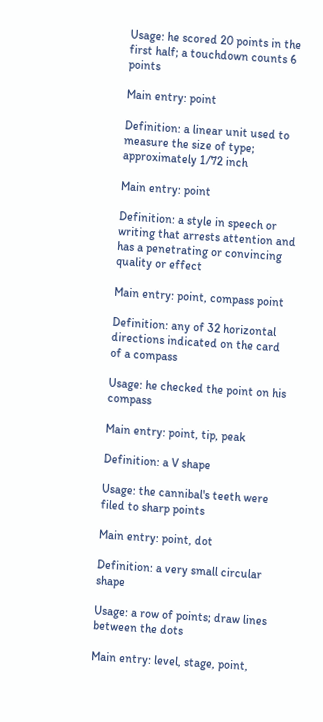Usage: he scored 20 points in the first half; a touchdown counts 6 points

Main entry: point

Definition: a linear unit used to measure the size of type; approximately 1/72 inch

Main entry: point

Definition: a style in speech or writing that arrests attention and has a penetrating or convincing quality or effect

Main entry: point, compass point

Definition: any of 32 horizontal directions indicated on the card of a compass

Usage: he checked the point on his compass

Main entry: point, tip, peak

Definition: a V shape

Usage: the cannibal's teeth were filed to sharp points

Main entry: point, dot

Definition: a very small circular shape

Usage: a row of points; draw lines between the dots

Main entry: level, stage, point,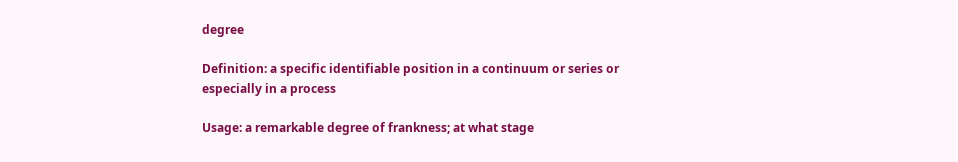degree

Definition: a specific identifiable position in a continuum or series or especially in a process

Usage: a remarkable degree of frankness; at what stage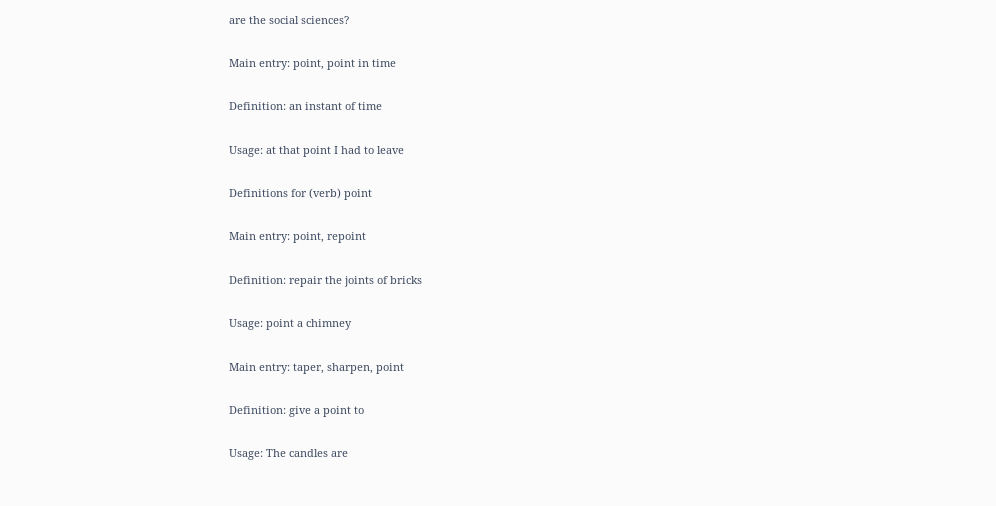are the social sciences?

Main entry: point, point in time

Definition: an instant of time

Usage: at that point I had to leave

Definitions for (verb) point

Main entry: point, repoint

Definition: repair the joints of bricks

Usage: point a chimney

Main entry: taper, sharpen, point

Definition: give a point to

Usage: The candles are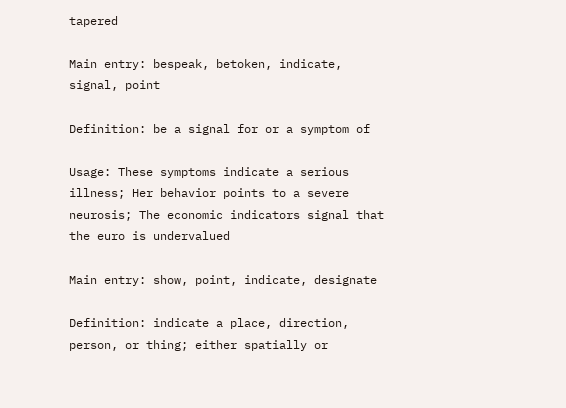tapered

Main entry: bespeak, betoken, indicate, signal, point

Definition: be a signal for or a symptom of

Usage: These symptoms indicate a serious illness; Her behavior points to a severe neurosis; The economic indicators signal that the euro is undervalued

Main entry: show, point, indicate, designate

Definition: indicate a place, direction, person, or thing; either spatially or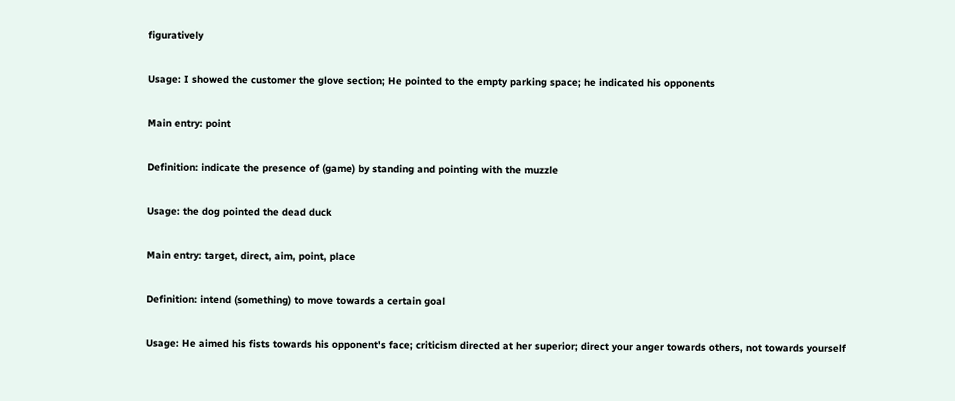figuratively

Usage: I showed the customer the glove section; He pointed to the empty parking space; he indicated his opponents

Main entry: point

Definition: indicate the presence of (game) by standing and pointing with the muzzle

Usage: the dog pointed the dead duck

Main entry: target, direct, aim, point, place

Definition: intend (something) to move towards a certain goal

Usage: He aimed his fists towards his opponent's face; criticism directed at her superior; direct your anger towards others, not towards yourself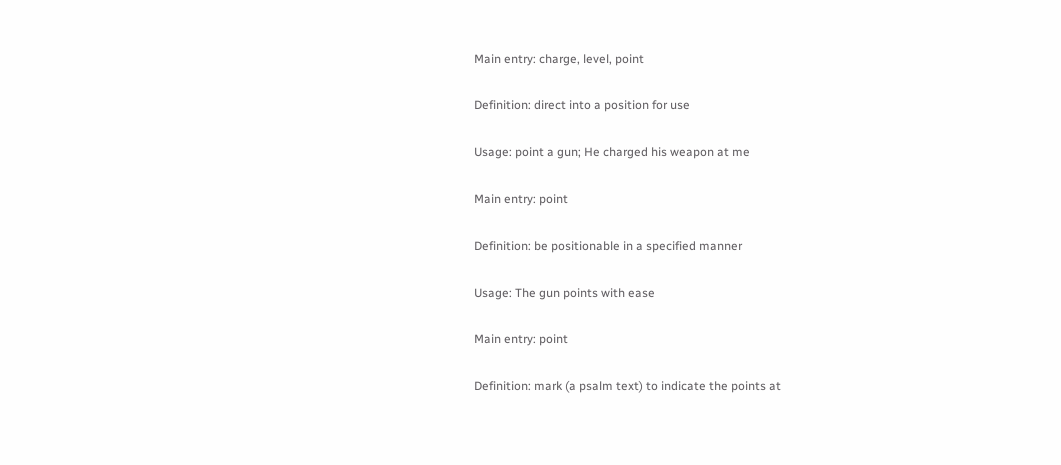Main entry: charge, level, point

Definition: direct into a position for use

Usage: point a gun; He charged his weapon at me

Main entry: point

Definition: be positionable in a specified manner

Usage: The gun points with ease

Main entry: point

Definition: mark (a psalm text) to indicate the points at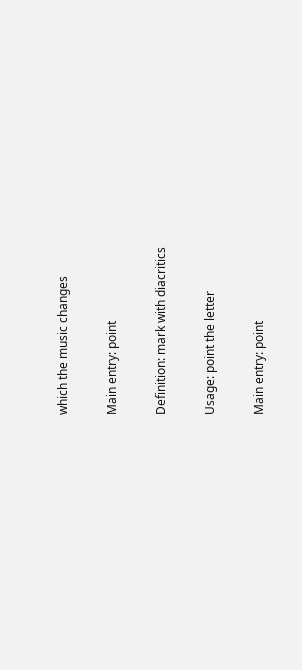which the music changes

Main entry: point

Definition: mark with diacritics

Usage: point the letter

Main entry: point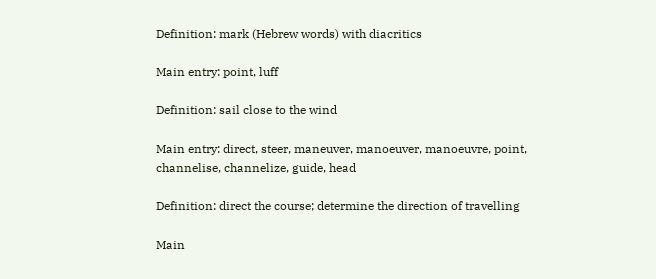Definition: mark (Hebrew words) with diacritics

Main entry: point, luff

Definition: sail close to the wind

Main entry: direct, steer, maneuver, manoeuver, manoeuvre, point, channelise, channelize, guide, head

Definition: direct the course; determine the direction of travelling

Main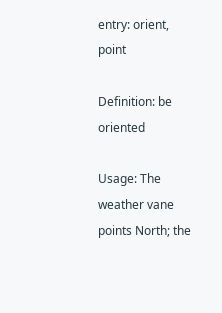entry: orient, point

Definition: be oriented

Usage: The weather vane points North; the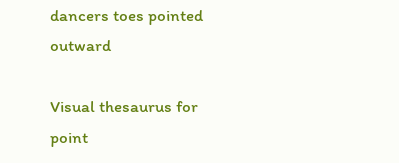dancers toes pointed outward

Visual thesaurus for point